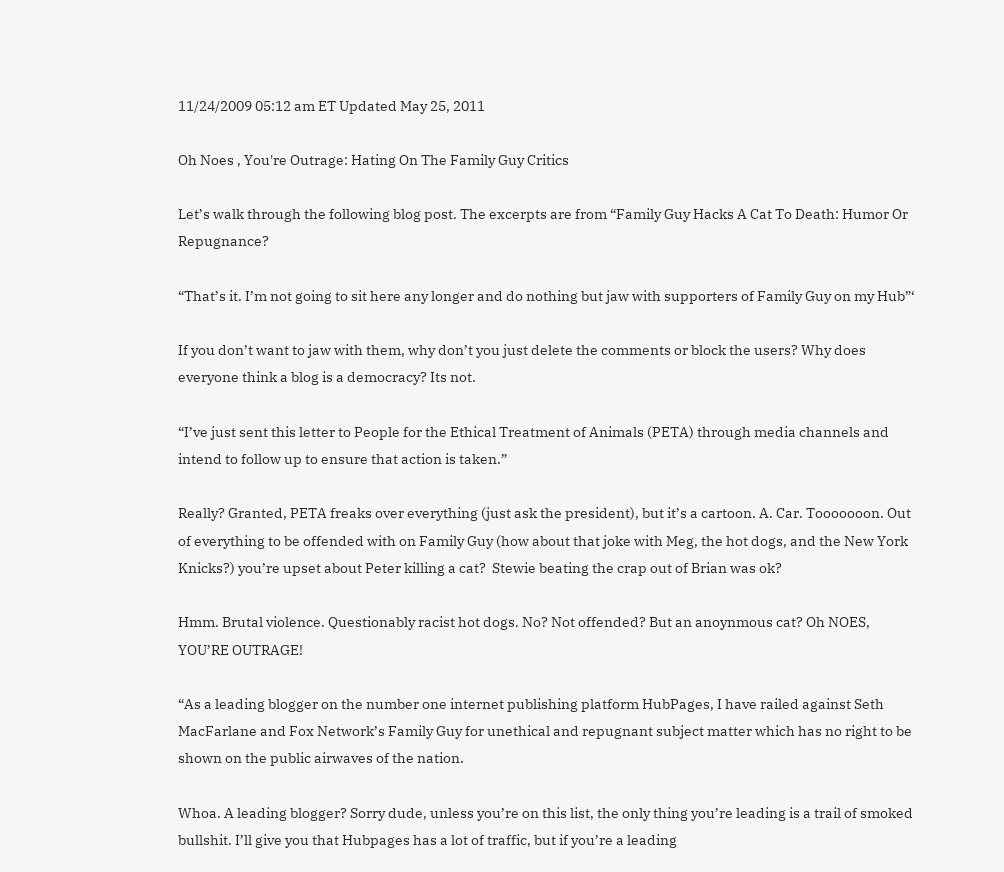11/24/2009 05:12 am ET Updated May 25, 2011

Oh Noes , You're Outrage: Hating On The Family Guy Critics

Let’s walk through the following blog post. The excerpts are from “Family Guy Hacks A Cat To Death: Humor Or Repugnance?

“That’s it. I’m not going to sit here any longer and do nothing but jaw with supporters of Family Guy on my Hub”‘

If you don’t want to jaw with them, why don’t you just delete the comments or block the users? Why does everyone think a blog is a democracy? Its not.

“I’ve just sent this letter to People for the Ethical Treatment of Animals (PETA) through media channels and intend to follow up to ensure that action is taken.”

Really? Granted, PETA freaks over everything (just ask the president), but it’s a cartoon. A. Car. Tooooooon. Out of everything to be offended with on Family Guy (how about that joke with Meg, the hot dogs, and the New York Knicks?) you’re upset about Peter killing a cat?  Stewie beating the crap out of Brian was ok?

Hmm. Brutal violence. Questionably racist hot dogs. No? Not offended? But an anoynmous cat? Oh NOES, YOU’RE OUTRAGE!

“As a leading blogger on the number one internet publishing platform HubPages, I have railed against Seth MacFarlane and Fox Network’s Family Guy for unethical and repugnant subject matter which has no right to be shown on the public airwaves of the nation.

Whoa. A leading blogger? Sorry dude, unless you’re on this list, the only thing you’re leading is a trail of smoked bullshit. I’ll give you that Hubpages has a lot of traffic, but if you’re a leading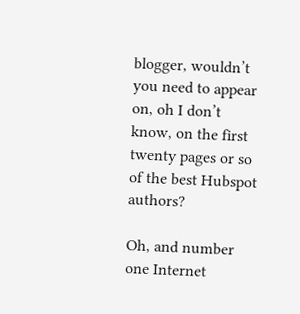blogger, wouldn’t you need to appear on, oh I don’t know, on the first twenty pages or so of the best Hubspot authors?

Oh, and number one Internet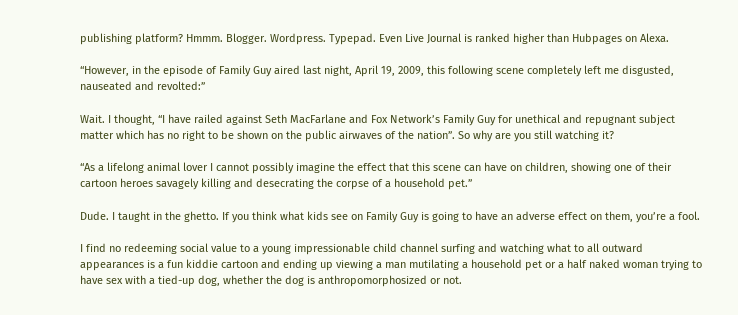publishing platform? Hmmm. Blogger. Wordpress. Typepad. Even Live Journal is ranked higher than Hubpages on Alexa.

“However, in the episode of Family Guy aired last night, April 19, 2009, this following scene completely left me disgusted, nauseated and revolted:”

Wait. I thought, “I have railed against Seth MacFarlane and Fox Network’s Family Guy for unethical and repugnant subject matter which has no right to be shown on the public airwaves of the nation”. So why are you still watching it?

“As a lifelong animal lover I cannot possibly imagine the effect that this scene can have on children, showing one of their cartoon heroes savagely killing and desecrating the corpse of a household pet.”

Dude. I taught in the ghetto. If you think what kids see on Family Guy is going to have an adverse effect on them, you’re a fool.

I find no redeeming social value to a young impressionable child channel surfing and watching what to all outward appearances is a fun kiddie cartoon and ending up viewing a man mutilating a household pet or a half naked woman trying to have sex with a tied-up dog, whether the dog is anthropomorphosized or not.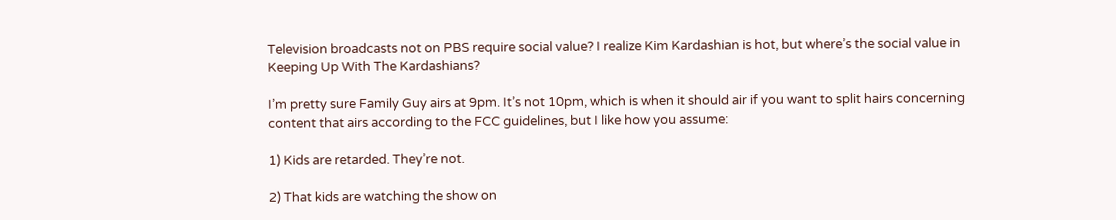Television broadcasts not on PBS require social value? I realize Kim Kardashian is hot, but where’s the social value in Keeping Up With The Kardashians?

I’m pretty sure Family Guy airs at 9pm. It’s not 10pm, which is when it should air if you want to split hairs concerning content that airs according to the FCC guidelines, but I like how you assume:

1) Kids are retarded. They’re not.

2) That kids are watching the show on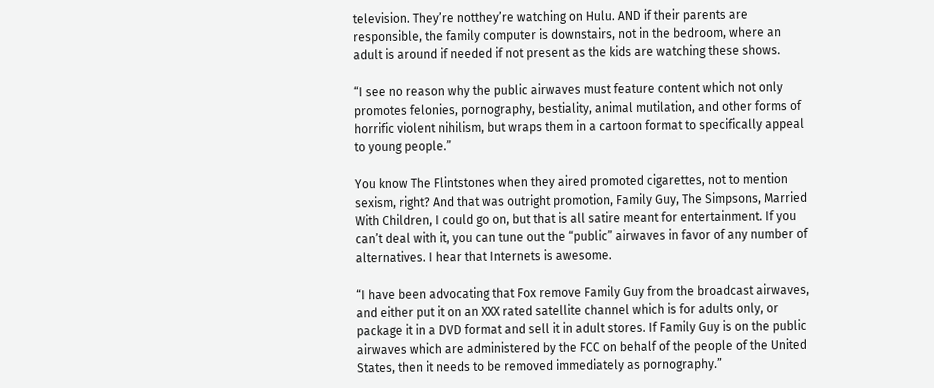television. They’re notthey’re watching on Hulu. AND if their parents are responsible, the family computer is downstairs, not in the bedroom, where an adult is around if needed if not present as the kids are watching these shows.

“I see no reason why the public airwaves must feature content which not only promotes felonies, pornography, bestiality, animal mutilation, and other forms of horrific violent nihilism, but wraps them in a cartoon format to specifically appeal to young people.”

You know The Flintstones when they aired promoted cigarettes, not to mention sexism, right? And that was outright promotion, Family Guy, The Simpsons, Married With Children, I could go on, but that is all satire meant for entertainment. If you can’t deal with it, you can tune out the “public” airwaves in favor of any number of alternatives. I hear that Internets is awesome.

“I have been advocating that Fox remove Family Guy from the broadcast airwaves, and either put it on an XXX rated satellite channel which is for adults only, or package it in a DVD format and sell it in adult stores. If Family Guy is on the public airwaves which are administered by the FCC on behalf of the people of the United States, then it needs to be removed immediately as pornography.”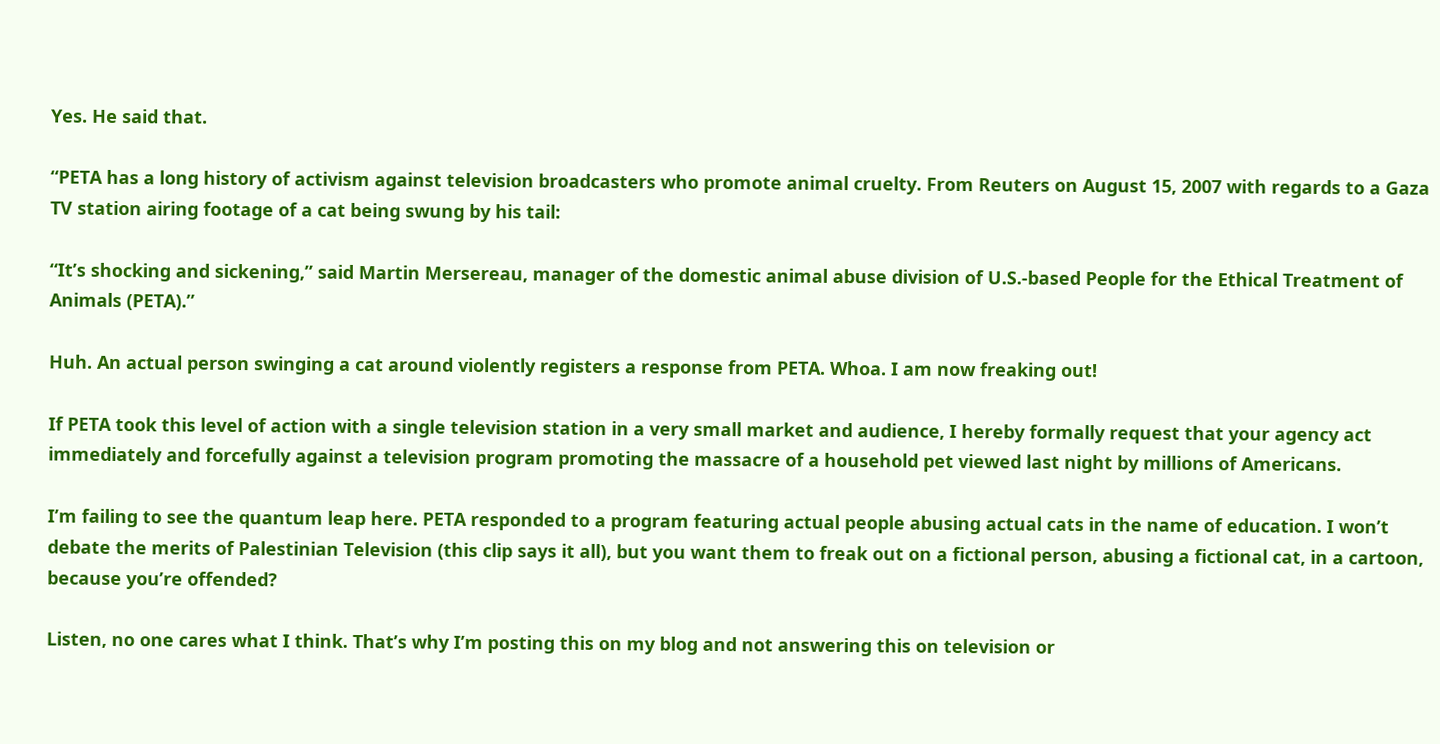Yes. He said that.

“PETA has a long history of activism against television broadcasters who promote animal cruelty. From Reuters on August 15, 2007 with regards to a Gaza TV station airing footage of a cat being swung by his tail:

“It’s shocking and sickening,” said Martin Mersereau, manager of the domestic animal abuse division of U.S.-based People for the Ethical Treatment of Animals (PETA).”

Huh. An actual person swinging a cat around violently registers a response from PETA. Whoa. I am now freaking out!

If PETA took this level of action with a single television station in a very small market and audience, I hereby formally request that your agency act immediately and forcefully against a television program promoting the massacre of a household pet viewed last night by millions of Americans.

I’m failing to see the quantum leap here. PETA responded to a program featuring actual people abusing actual cats in the name of education. I won’t debate the merits of Palestinian Television (this clip says it all), but you want them to freak out on a fictional person, abusing a fictional cat, in a cartoon, because you’re offended?

Listen, no one cares what I think. That’s why I’m posting this on my blog and not answering this on television or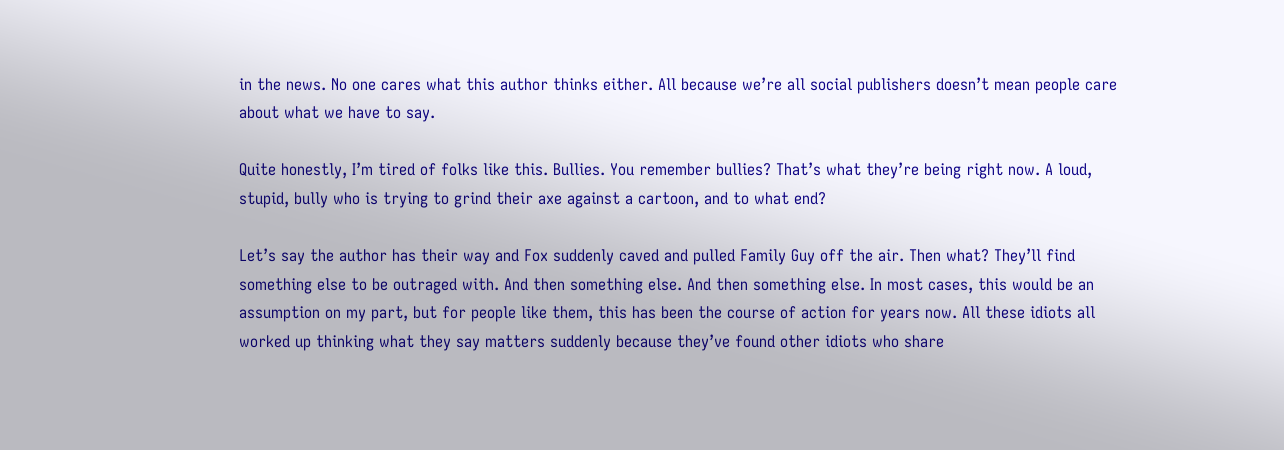in the news. No one cares what this author thinks either. All because we’re all social publishers doesn’t mean people care about what we have to say.

Quite honestly, I’m tired of folks like this. Bullies. You remember bullies? That’s what they’re being right now. A loud, stupid, bully who is trying to grind their axe against a cartoon, and to what end?

Let’s say the author has their way and Fox suddenly caved and pulled Family Guy off the air. Then what? They’ll find something else to be outraged with. And then something else. And then something else. In most cases, this would be an assumption on my part, but for people like them, this has been the course of action for years now. All these idiots all worked up thinking what they say matters suddenly because they’ve found other idiots who share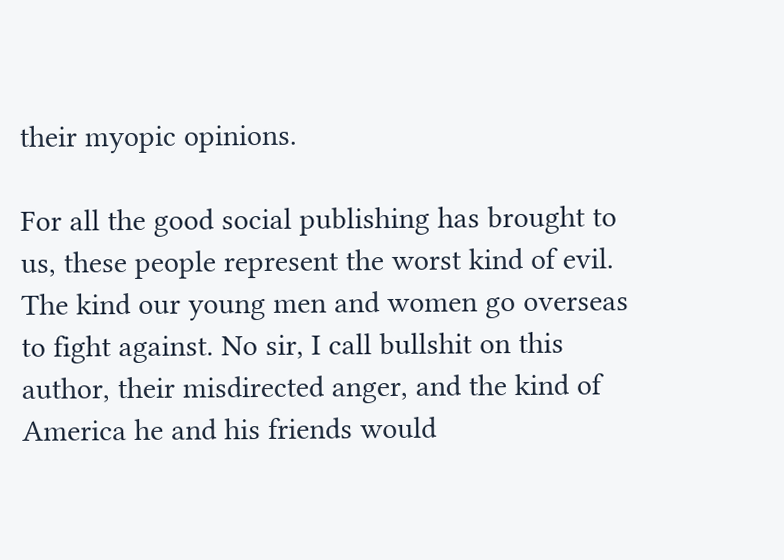their myopic opinions.

For all the good social publishing has brought to us, these people represent the worst kind of evil. The kind our young men and women go overseas to fight against. No sir, I call bullshit on this author, their misdirected anger, and the kind of America he and his friends would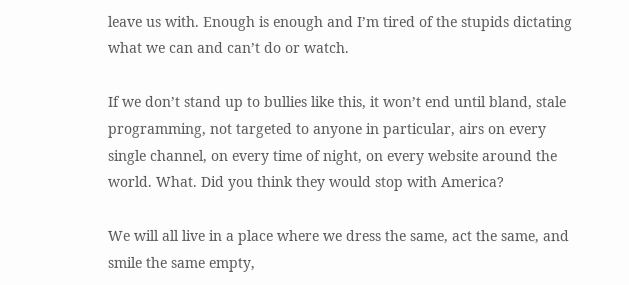leave us with. Enough is enough and I’m tired of the stupids dictating what we can and can’t do or watch.

If we don’t stand up to bullies like this, it won’t end until bland, stale programming, not targeted to anyone in particular, airs on every single channel, on every time of night, on every website around the world. What. Did you think they would stop with America?

We will all live in a place where we dress the same, act the same, and smile the same empty,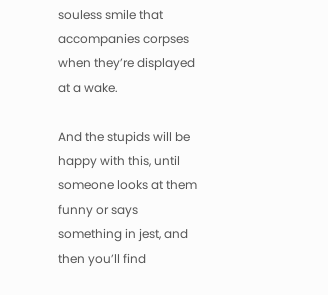souless smile that accompanies corpses when they’re displayed at a wake.

And the stupids will be happy with this, until someone looks at them funny or says something in jest, and then you’ll find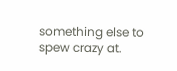something else to spew crazy at.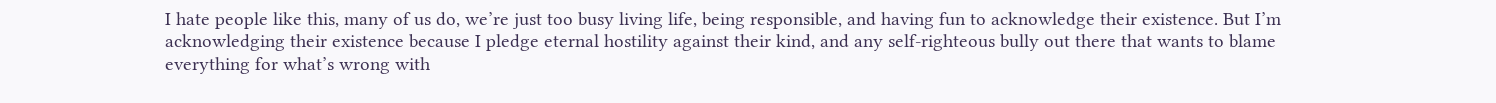I hate people like this, many of us do, we’re just too busy living life, being responsible, and having fun to acknowledge their existence. But I’m acknowledging their existence because I pledge eternal hostility against their kind, and any self-righteous bully out there that wants to blame everything for what’s wrong with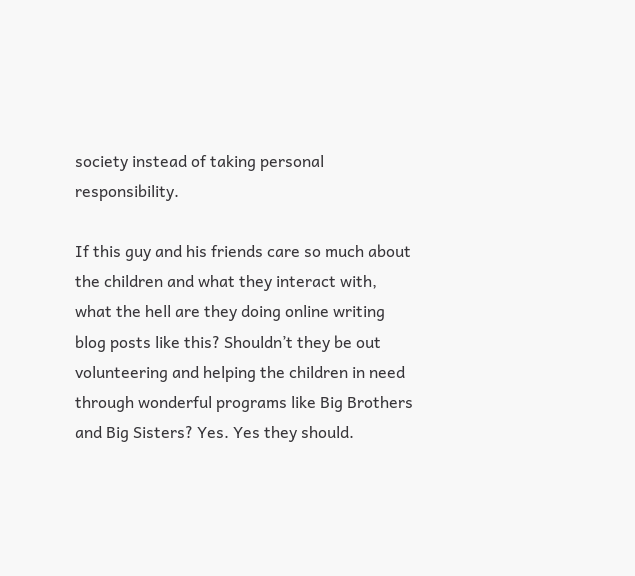society instead of taking personal responsibility.

If this guy and his friends care so much about the children and what they interact with, what the hell are they doing online writing blog posts like this? Shouldn’t they be out volunteering and helping the children in need through wonderful programs like Big Brothers and Big Sisters? Yes. Yes they should.